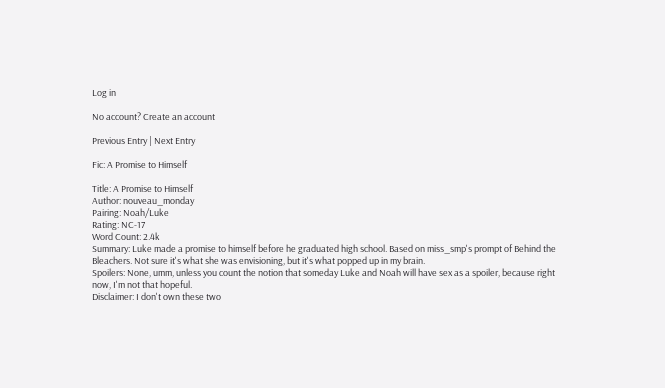Log in

No account? Create an account

Previous Entry | Next Entry

Fic: A Promise to Himself

Title: A Promise to Himself
Author: nouveau_monday
Pairing: Noah/Luke
Rating: NC-17
Word Count: 2.4k
Summary: Luke made a promise to himself before he graduated high school. Based on miss_smp's prompt of Behind the Bleachers. Not sure it's what she was envisioning, but it's what popped up in my brain.
Spoilers: None, umm, unless you count the notion that someday Luke and Noah will have sex as a spoiler, because right now, I'm not that hopeful.
Disclaimer: I don't own these two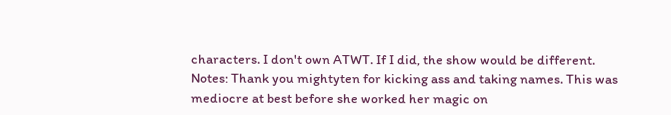characters. I don't own ATWT. If I did, the show would be different.
Notes: Thank you mightyten for kicking ass and taking names. This was mediocre at best before she worked her magic on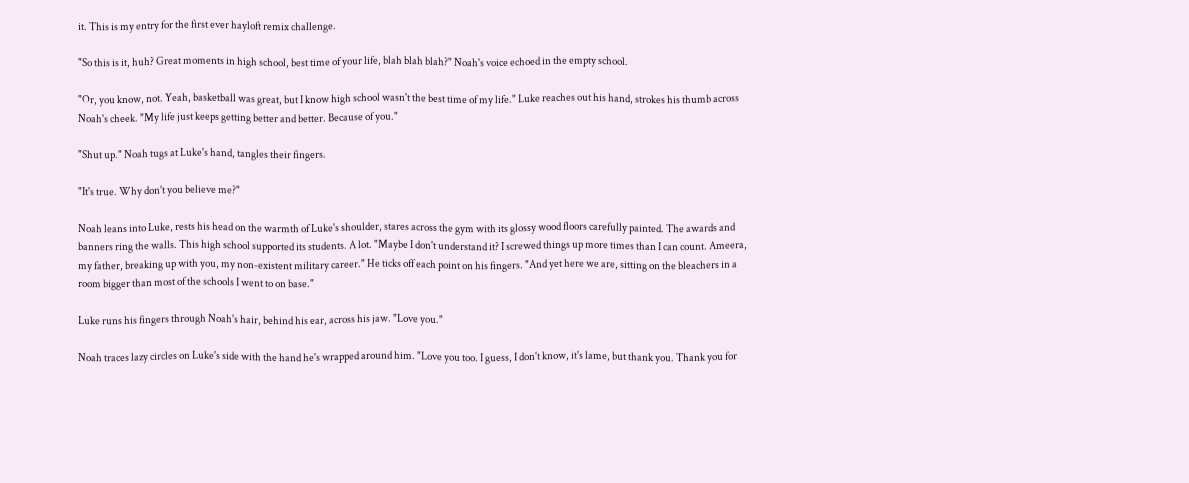it. This is my entry for the first ever hayloft remix challenge.

"So this is it, huh? Great moments in high school, best time of your life, blah blah blah?" Noah's voice echoed in the empty school.

"Or, you know, not. Yeah, basketball was great, but I know high school wasn't the best time of my life." Luke reaches out his hand, strokes his thumb across Noah's cheek. "My life just keeps getting better and better. Because of you."

"Shut up." Noah tugs at Luke's hand, tangles their fingers.

"It's true. Why don't you believe me?"

Noah leans into Luke, rests his head on the warmth of Luke's shoulder, stares across the gym with its glossy wood floors carefully painted. The awards and banners ring the walls. This high school supported its students. A lot. "Maybe I don't understand it? I screwed things up more times than I can count. Ameera, my father, breaking up with you, my non-existent military career." He ticks off each point on his fingers. "And yet here we are, sitting on the bleachers in a room bigger than most of the schools I went to on base."

Luke runs his fingers through Noah's hair, behind his ear, across his jaw. "Love you."

Noah traces lazy circles on Luke's side with the hand he's wrapped around him. "Love you too. I guess, I don't know, it's lame, but thank you. Thank you for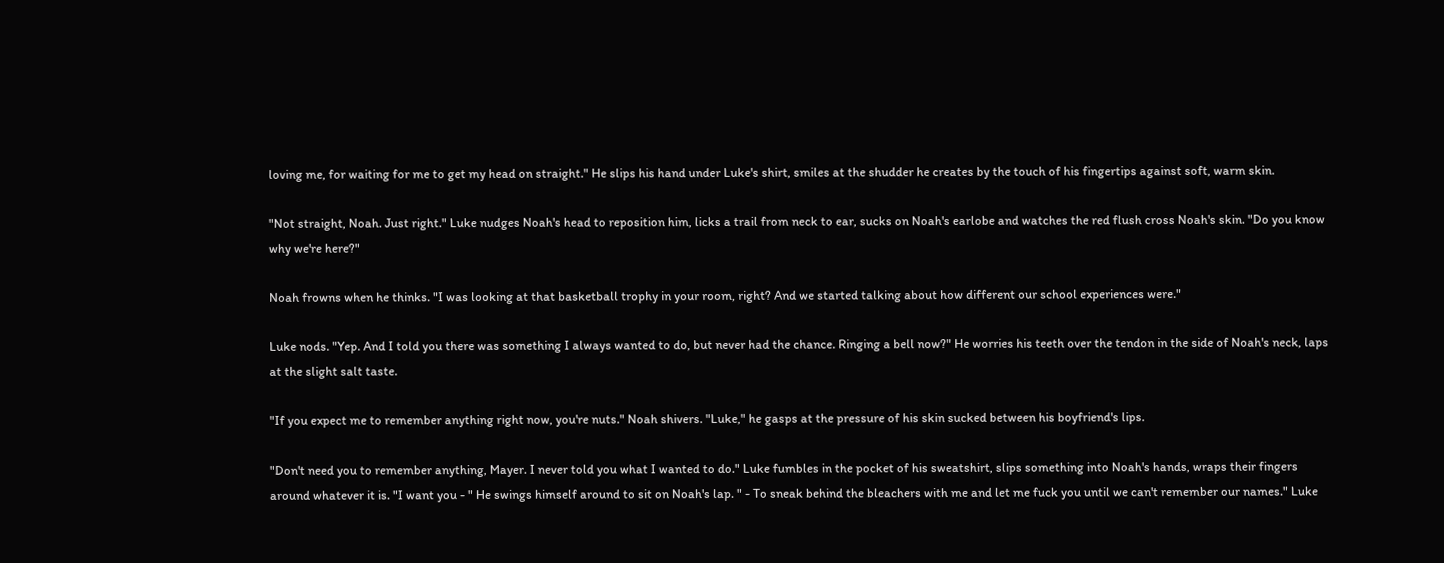loving me, for waiting for me to get my head on straight." He slips his hand under Luke's shirt, smiles at the shudder he creates by the touch of his fingertips against soft, warm skin.

"Not straight, Noah. Just right." Luke nudges Noah's head to reposition him, licks a trail from neck to ear, sucks on Noah's earlobe and watches the red flush cross Noah's skin. "Do you know why we're here?"

Noah frowns when he thinks. "I was looking at that basketball trophy in your room, right? And we started talking about how different our school experiences were."

Luke nods. "Yep. And I told you there was something I always wanted to do, but never had the chance. Ringing a bell now?" He worries his teeth over the tendon in the side of Noah's neck, laps at the slight salt taste.

"If you expect me to remember anything right now, you're nuts." Noah shivers. "Luke," he gasps at the pressure of his skin sucked between his boyfriend's lips.

"Don't need you to remember anything, Mayer. I never told you what I wanted to do." Luke fumbles in the pocket of his sweatshirt, slips something into Noah's hands, wraps their fingers around whatever it is. "I want you - " He swings himself around to sit on Noah's lap. " - To sneak behind the bleachers with me and let me fuck you until we can't remember our names." Luke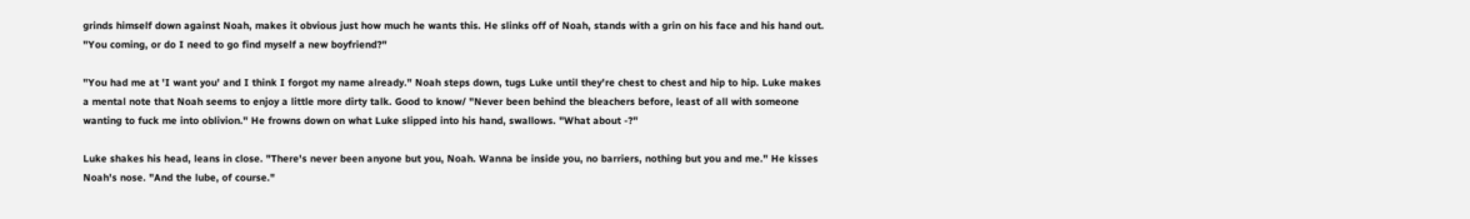grinds himself down against Noah, makes it obvious just how much he wants this. He slinks off of Noah, stands with a grin on his face and his hand out. "You coming, or do I need to go find myself a new boyfriend?"

"You had me at 'I want you' and I think I forgot my name already." Noah steps down, tugs Luke until they're chest to chest and hip to hip. Luke makes a mental note that Noah seems to enjoy a little more dirty talk. Good to know/ "Never been behind the bleachers before, least of all with someone wanting to fuck me into oblivion." He frowns down on what Luke slipped into his hand, swallows. "What about -?"

Luke shakes his head, leans in close. "There's never been anyone but you, Noah. Wanna be inside you, no barriers, nothing but you and me." He kisses Noah's nose. "And the lube, of course."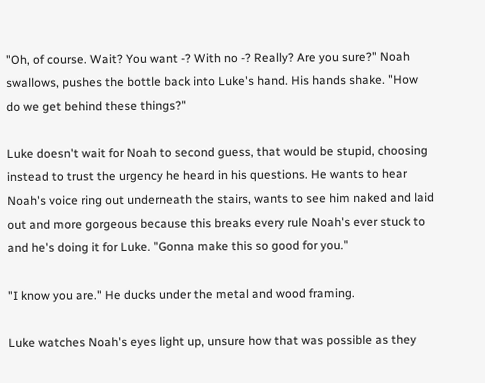"Oh, of course. Wait? You want -? With no -? Really? Are you sure?" Noah swallows, pushes the bottle back into Luke's hand. His hands shake. "How do we get behind these things?"

Luke doesn't wait for Noah to second guess, that would be stupid, choosing instead to trust the urgency he heard in his questions. He wants to hear Noah's voice ring out underneath the stairs, wants to see him naked and laid out and more gorgeous because this breaks every rule Noah's ever stuck to and he's doing it for Luke. "Gonna make this so good for you."

"I know you are." He ducks under the metal and wood framing.

Luke watches Noah's eyes light up, unsure how that was possible as they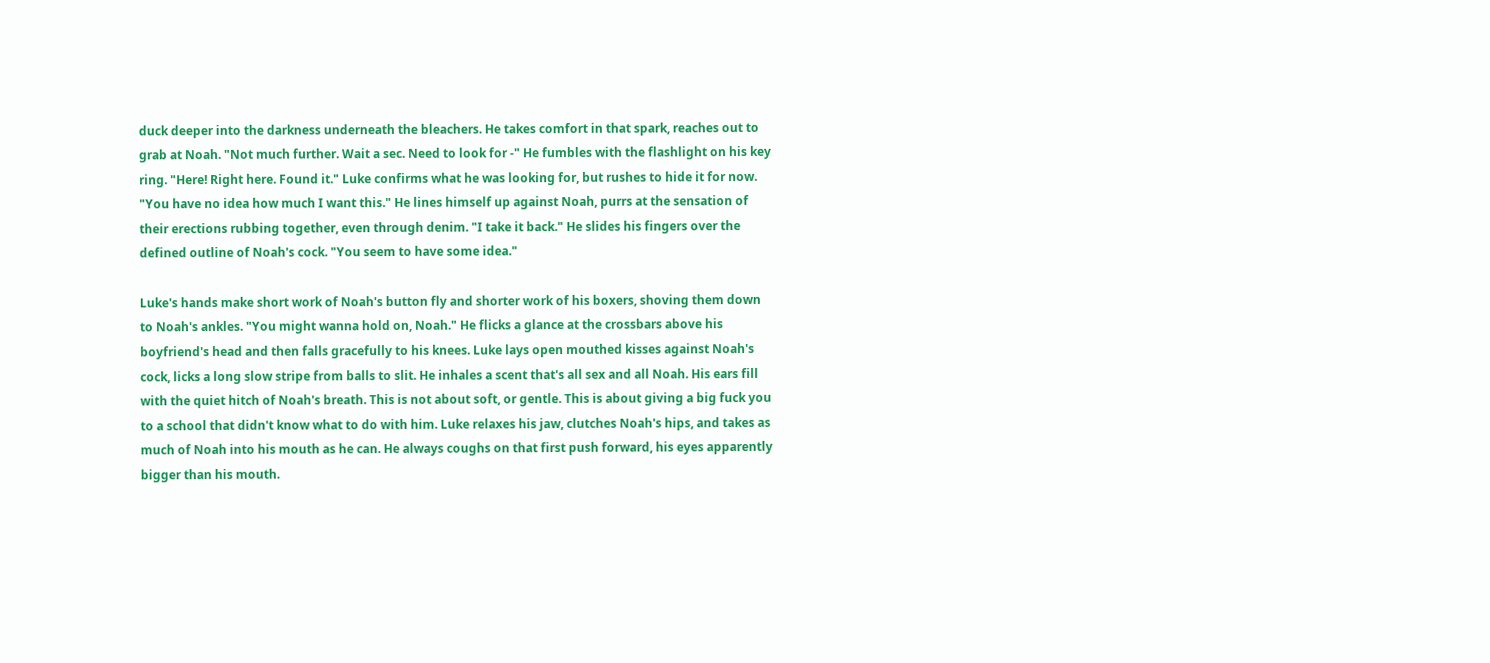duck deeper into the darkness underneath the bleachers. He takes comfort in that spark, reaches out to grab at Noah. "Not much further. Wait a sec. Need to look for -" He fumbles with the flashlight on his key ring. "Here! Right here. Found it." Luke confirms what he was looking for, but rushes to hide it for now. "You have no idea how much I want this." He lines himself up against Noah, purrs at the sensation of their erections rubbing together, even through denim. "I take it back." He slides his fingers over the defined outline of Noah's cock. "You seem to have some idea."

Luke's hands make short work of Noah's button fly and shorter work of his boxers, shoving them down to Noah's ankles. "You might wanna hold on, Noah." He flicks a glance at the crossbars above his boyfriend's head and then falls gracefully to his knees. Luke lays open mouthed kisses against Noah's cock, licks a long slow stripe from balls to slit. He inhales a scent that's all sex and all Noah. His ears fill with the quiet hitch of Noah's breath. This is not about soft, or gentle. This is about giving a big fuck you to a school that didn't know what to do with him. Luke relaxes his jaw, clutches Noah's hips, and takes as much of Noah into his mouth as he can. He always coughs on that first push forward, his eyes apparently bigger than his mouth.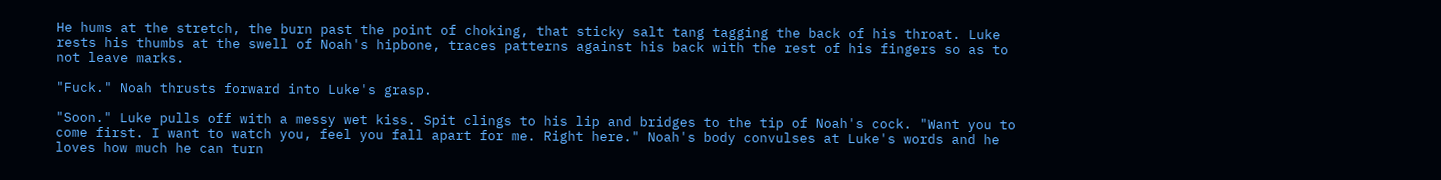He hums at the stretch, the burn past the point of choking, that sticky salt tang tagging the back of his throat. Luke rests his thumbs at the swell of Noah's hipbone, traces patterns against his back with the rest of his fingers so as to not leave marks.

"Fuck." Noah thrusts forward into Luke's grasp.

"Soon." Luke pulls off with a messy wet kiss. Spit clings to his lip and bridges to the tip of Noah's cock. "Want you to come first. I want to watch you, feel you fall apart for me. Right here." Noah's body convulses at Luke's words and he loves how much he can turn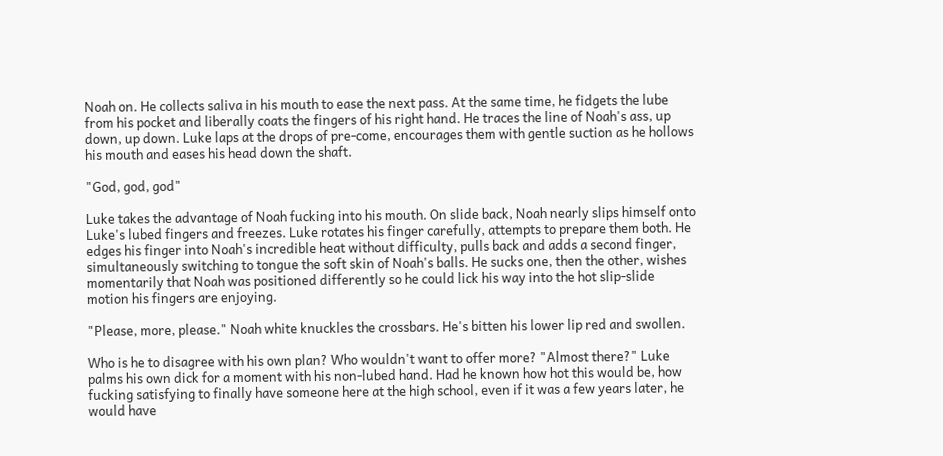Noah on. He collects saliva in his mouth to ease the next pass. At the same time, he fidgets the lube from his pocket and liberally coats the fingers of his right hand. He traces the line of Noah's ass, up down, up down. Luke laps at the drops of pre-come, encourages them with gentle suction as he hollows his mouth and eases his head down the shaft.

"God, god, god"

Luke takes the advantage of Noah fucking into his mouth. On slide back, Noah nearly slips himself onto Luke's lubed fingers and freezes. Luke rotates his finger carefully, attempts to prepare them both. He edges his finger into Noah's incredible heat without difficulty, pulls back and adds a second finger, simultaneously switching to tongue the soft skin of Noah's balls. He sucks one, then the other, wishes momentarily that Noah was positioned differently so he could lick his way into the hot slip-slide motion his fingers are enjoying.

"Please, more, please." Noah white knuckles the crossbars. He's bitten his lower lip red and swollen.

Who is he to disagree with his own plan? Who wouldn't want to offer more? "Almost there?" Luke palms his own dick for a moment with his non-lubed hand. Had he known how hot this would be, how fucking satisfying to finally have someone here at the high school, even if it was a few years later, he would have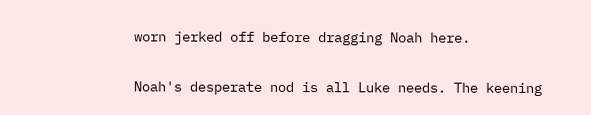worn jerked off before dragging Noah here.

Noah's desperate nod is all Luke needs. The keening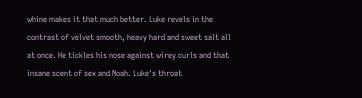whine makes it that much better. Luke revels in the contrast of velvet smooth, heavy hard and sweet salt all at once. He tickles his nose against wirey curls and that insane scent of sex and Noah. Luke's throat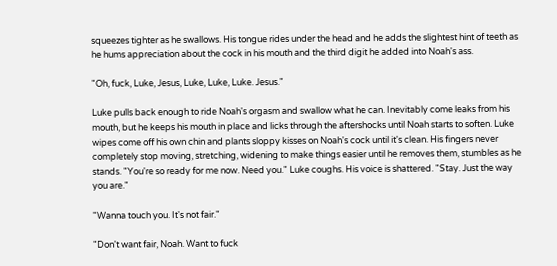squeezes tighter as he swallows. His tongue rides under the head and he adds the slightest hint of teeth as he hums appreciation about the cock in his mouth and the third digit he added into Noah's ass.

"Oh, fuck, Luke, Jesus, Luke, Luke, Luke. Jesus."

Luke pulls back enough to ride Noah's orgasm and swallow what he can. Inevitably come leaks from his mouth, but he keeps his mouth in place and licks through the aftershocks until Noah starts to soften. Luke wipes come off his own chin and plants sloppy kisses on Noah's cock until it's clean. His fingers never completely stop moving, stretching, widening to make things easier until he removes them, stumbles as he stands. "You're so ready for me now. Need you." Luke coughs. His voice is shattered. "Stay. Just the way you are."

"Wanna touch you. It's not fair."

"Don't want fair, Noah. Want to fuck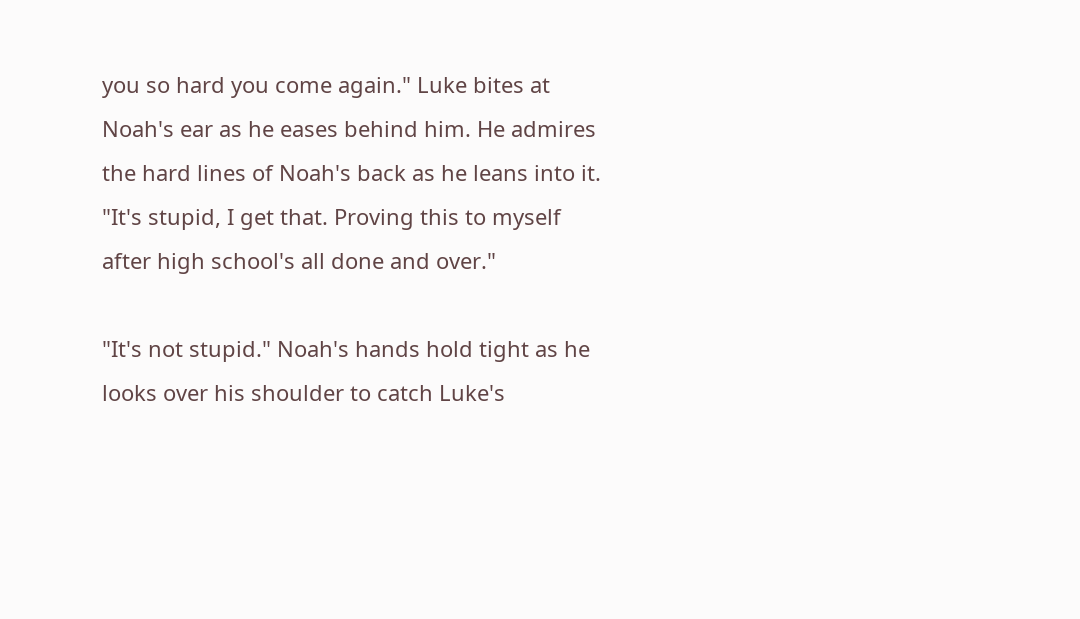you so hard you come again." Luke bites at Noah's ear as he eases behind him. He admires the hard lines of Noah's back as he leans into it. "It's stupid, I get that. Proving this to myself after high school's all done and over."

"It's not stupid." Noah's hands hold tight as he looks over his shoulder to catch Luke's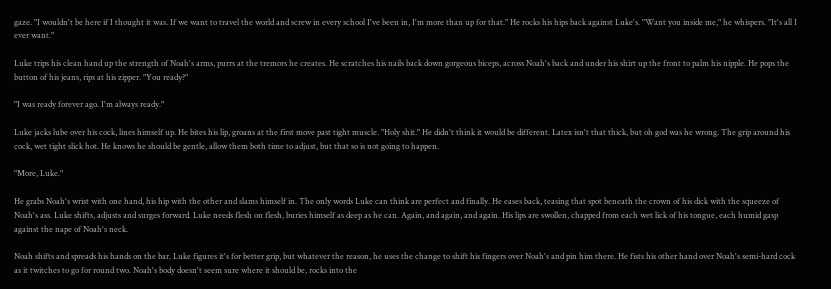gaze. "I wouldn't be here if I thought it was. If we want to travel the world and screw in every school I've been in, I'm more than up for that." He rocks his hips back against Luke's. "Want you inside me," he whispers. "It's all I ever want."

Luke trips his clean hand up the strength of Noah's arms, purrs at the tremors he creates. He scratches his nails back down gorgeous biceps, across Noah's back and under his shirt up the front to palm his nipple. He pops the button of his jeans, rips at his zipper. "You ready?"

"I was ready forever ago. I'm always ready."

Luke jacks lube over his cock, lines himself up. He bites his lip, groans at the first move past tight muscle. "Holy shit." He didn't think it would be different. Latex isn't that thick, but oh god was he wrong. The grip around his cock, wet tight slick hot. He knows he should be gentle, allow them both time to adjust, but that so is not going to happen.

"More, Luke."

He grabs Noah's wrist with one hand, his hip with the other and slams himself in. The only words Luke can think are perfect and finally. He eases back, teasing that spot beneath the crown of his dick with the squeeze of Noah's ass. Luke shifts, adjusts and surges forward. Luke needs flesh on flesh, buries himself as deep as he can. Again, and again, and again. His lips are swollen, chapped from each wet lick of his tongue, each humid gasp against the nape of Noah's neck.

Noah shifts and spreads his hands on the bar. Luke figures it's for better grip, but whatever the reason, he uses the change to shift his fingers over Noah's and pin him there. He fists his other hand over Noah's semi-hard cock as it twitches to go for round two. Noah's body doesn't seem sure where it should be, rocks into the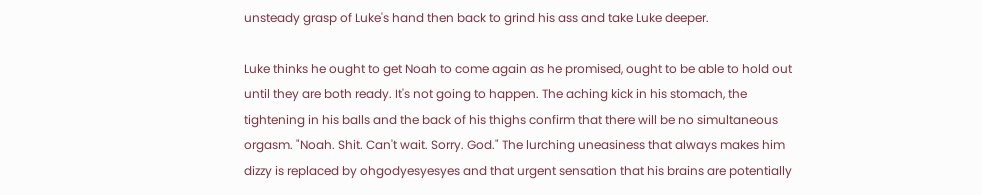unsteady grasp of Luke's hand then back to grind his ass and take Luke deeper.

Luke thinks he ought to get Noah to come again as he promised, ought to be able to hold out until they are both ready. It's not going to happen. The aching kick in his stomach, the tightening in his balls and the back of his thighs confirm that there will be no simultaneous orgasm. "Noah. Shit. Can't wait. Sorry. God." The lurching uneasiness that always makes him dizzy is replaced by ohgodyesyesyes and that urgent sensation that his brains are potentially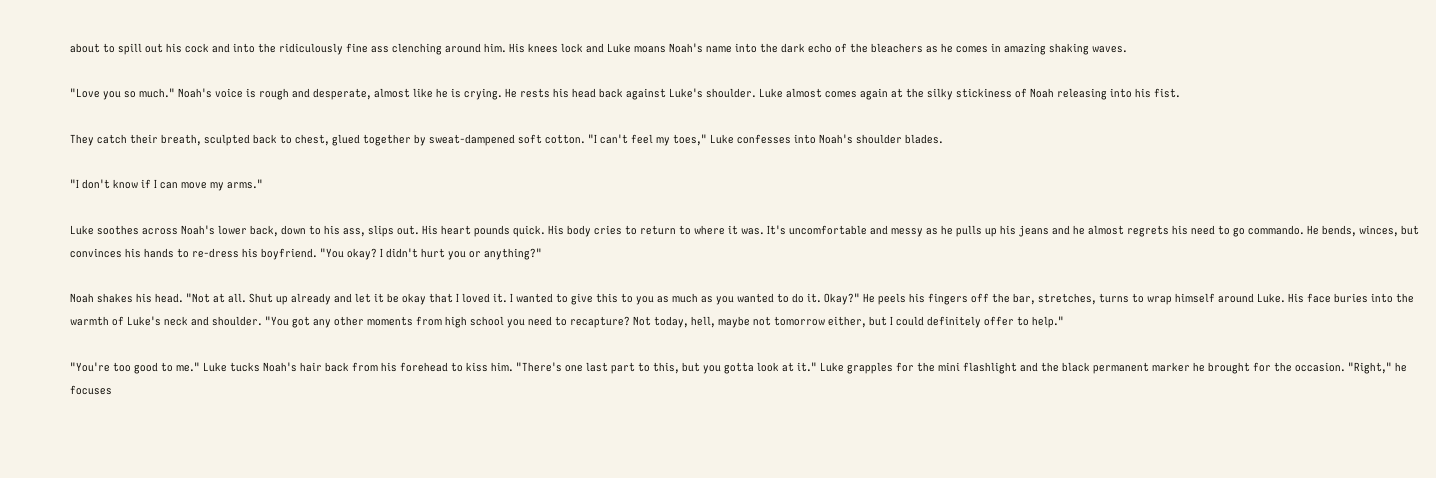about to spill out his cock and into the ridiculously fine ass clenching around him. His knees lock and Luke moans Noah's name into the dark echo of the bleachers as he comes in amazing shaking waves.

"Love you so much." Noah's voice is rough and desperate, almost like he is crying. He rests his head back against Luke's shoulder. Luke almost comes again at the silky stickiness of Noah releasing into his fist.

They catch their breath, sculpted back to chest, glued together by sweat-dampened soft cotton. "I can't feel my toes," Luke confesses into Noah's shoulder blades.

"I don't know if I can move my arms."

Luke soothes across Noah's lower back, down to his ass, slips out. His heart pounds quick. His body cries to return to where it was. It's uncomfortable and messy as he pulls up his jeans and he almost regrets his need to go commando. He bends, winces, but convinces his hands to re-dress his boyfriend. "You okay? I didn't hurt you or anything?"

Noah shakes his head. "Not at all. Shut up already and let it be okay that I loved it. I wanted to give this to you as much as you wanted to do it. Okay?" He peels his fingers off the bar, stretches, turns to wrap himself around Luke. His face buries into the warmth of Luke's neck and shoulder. "You got any other moments from high school you need to recapture? Not today, hell, maybe not tomorrow either, but I could definitely offer to help."

"You're too good to me." Luke tucks Noah's hair back from his forehead to kiss him. "There's one last part to this, but you gotta look at it." Luke grapples for the mini flashlight and the black permanent marker he brought for the occasion. "Right," he focuses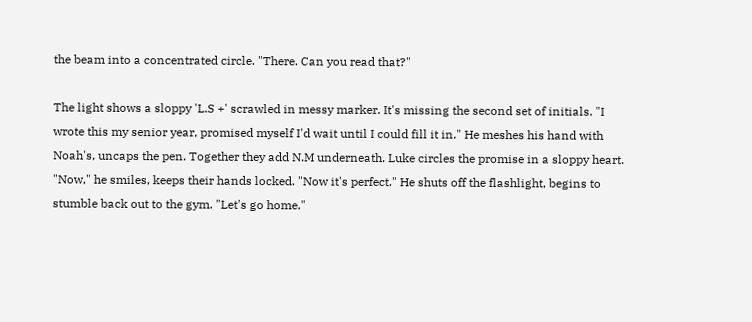the beam into a concentrated circle. "There. Can you read that?"

The light shows a sloppy 'L.S +' scrawled in messy marker. It's missing the second set of initials. "I wrote this my senior year, promised myself I'd wait until I could fill it in." He meshes his hand with Noah's, uncaps the pen. Together they add N.M underneath. Luke circles the promise in a sloppy heart. "Now," he smiles, keeps their hands locked. "Now it's perfect." He shuts off the flashlight, begins to stumble back out to the gym. "Let's go home."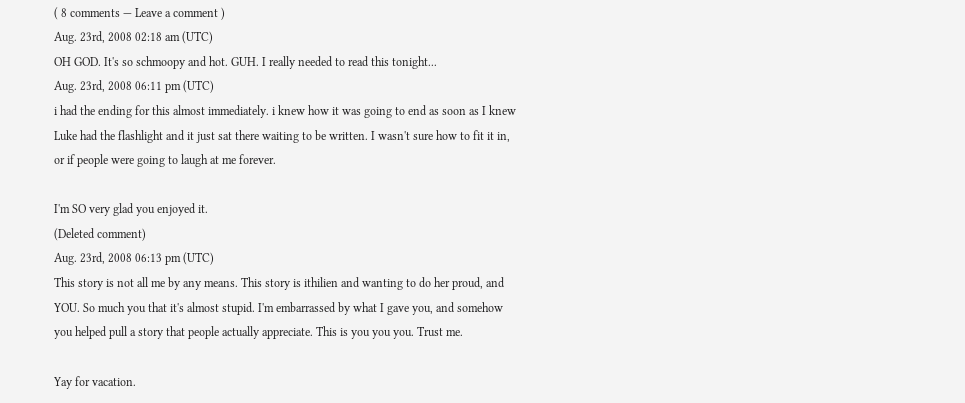( 8 comments — Leave a comment )
Aug. 23rd, 2008 02:18 am (UTC)
OH GOD. It's so schmoopy and hot. GUH. I really needed to read this tonight...
Aug. 23rd, 2008 06:11 pm (UTC)
i had the ending for this almost immediately. i knew how it was going to end as soon as I knew Luke had the flashlight and it just sat there waiting to be written. I wasn't sure how to fit it in, or if people were going to laugh at me forever.

I'm SO very glad you enjoyed it.
(Deleted comment)
Aug. 23rd, 2008 06:13 pm (UTC)
This story is not all me by any means. This story is ithilien and wanting to do her proud, and YOU. So much you that it's almost stupid. I'm embarrassed by what I gave you, and somehow you helped pull a story that people actually appreciate. This is you you you. Trust me.

Yay for vacation.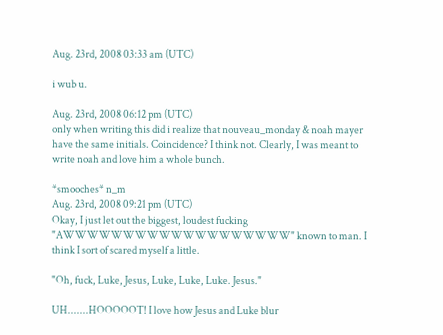Aug. 23rd, 2008 03:33 am (UTC)

i wub u.

Aug. 23rd, 2008 06:12 pm (UTC)
only when writing this did i realize that nouveau_monday & noah mayer have the same initials. Coincidence? I think not. Clearly, I was meant to write noah and love him a whole bunch.

*smooches* n_m
Aug. 23rd, 2008 09:21 pm (UTC)
Okay, I just let out the biggest, loudest fucking "AWWWWWWWWWWWWWWWWWWW" known to man. I think I sort of scared myself a little.

"Oh, fuck, Luke, Jesus, Luke, Luke, Luke. Jesus."

UH.......HOOOOOT! I love how Jesus and Luke blur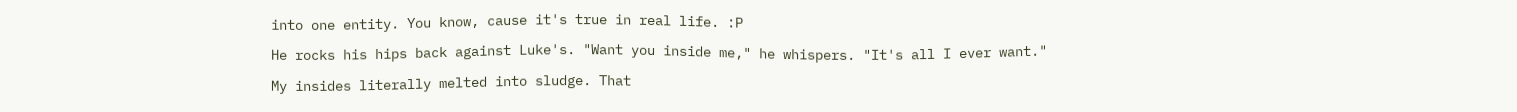into one entity. You know, cause it's true in real life. :P

He rocks his hips back against Luke's. "Want you inside me," he whispers. "It's all I ever want."

My insides literally melted into sludge. That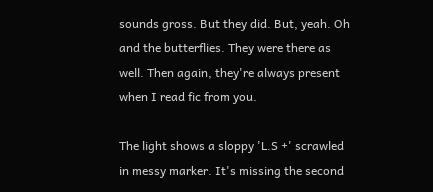sounds gross. But they did. But, yeah. Oh and the butterflies. They were there as well. Then again, they're always present when I read fic from you.

The light shows a sloppy 'L.S +' scrawled in messy marker. It's missing the second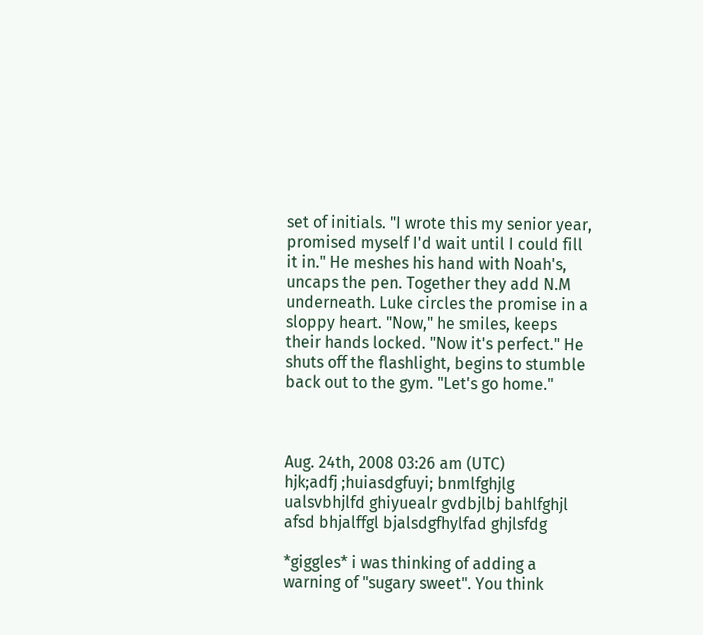set of initials. "I wrote this my senior year, promised myself I'd wait until I could fill it in." He meshes his hand with Noah's, uncaps the pen. Together they add N.M underneath. Luke circles the promise in a sloppy heart. "Now," he smiles, keeps their hands locked. "Now it's perfect." He shuts off the flashlight, begins to stumble back out to the gym. "Let's go home."



Aug. 24th, 2008 03:26 am (UTC)
hjk;adfj ;huiasdgfuyi; bnmlfghjlg ualsvbhjlfd ghiyuealr gvdbjlbj bahlfghjl afsd bhjalffgl bjalsdgfhylfad ghjlsfdg

*giggles* i was thinking of adding a warning of "sugary sweet". You think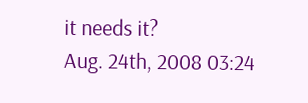it needs it?
Aug. 24th, 2008 03:24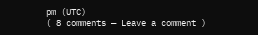pm (UTC)
( 8 comments — Leave a comment )